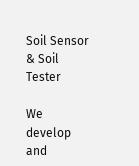Soil Sensor & Soil Tester

We develop and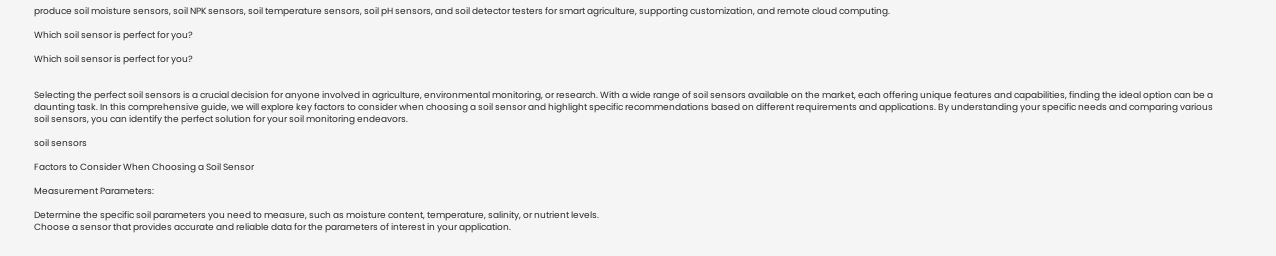produce soil moisture sensors, soil NPK sensors, soil temperature sensors, soil pH sensors, and soil detector testers for smart agriculture, supporting customization, and remote cloud computing.

Which soil sensor is perfect for you?

Which soil sensor is perfect for you?


Selecting the perfect soil sensors is a crucial decision for anyone involved in agriculture, environmental monitoring, or research. With a wide range of soil sensors available on the market, each offering unique features and capabilities, finding the ideal option can be a daunting task. In this comprehensive guide, we will explore key factors to consider when choosing a soil sensor and highlight specific recommendations based on different requirements and applications. By understanding your specific needs and comparing various soil sensors, you can identify the perfect solution for your soil monitoring endeavors.

soil sensors

Factors to Consider When Choosing a Soil Sensor

Measurement Parameters:

Determine the specific soil parameters you need to measure, such as moisture content, temperature, salinity, or nutrient levels.
Choose a sensor that provides accurate and reliable data for the parameters of interest in your application.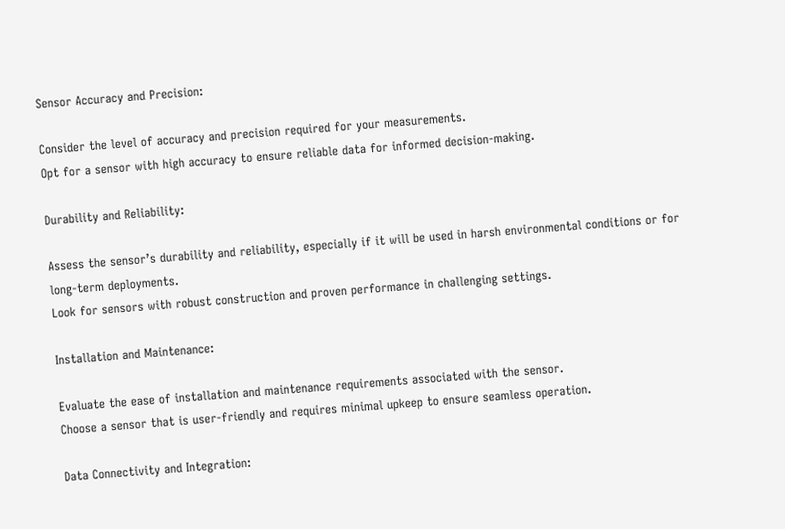Sensor Accuracy and Precision:

Consider the level of accuracy and precision required for your measurements.
Opt for a sensor with high accuracy to ensure reliable data for informed decision-making.

Durability and Reliability:

Assess the sensor’s durability and reliability, especially if it will be used in harsh environmental conditions or for long-term deployments.
Look for sensors with robust construction and proven performance in challenging settings.

Installation and Maintenance:

Evaluate the ease of installation and maintenance requirements associated with the sensor.
Choose a sensor that is user-friendly and requires minimal upkeep to ensure seamless operation.

Data Connectivity and Integration: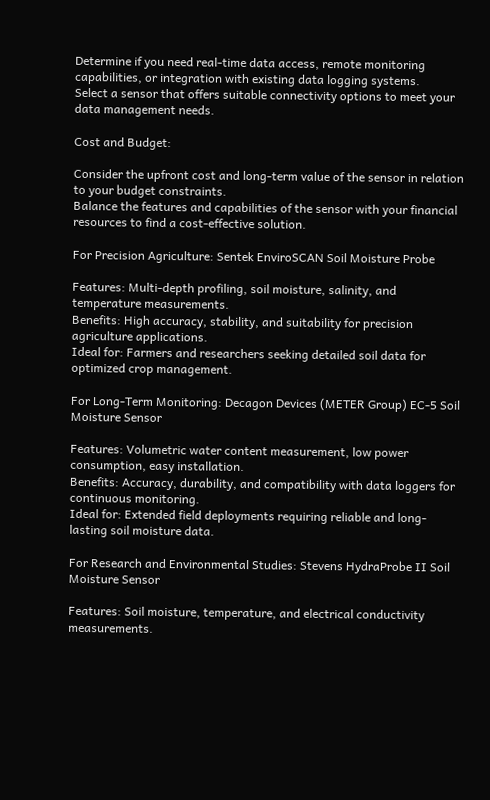Determine if you need real-time data access, remote monitoring capabilities, or integration with existing data logging systems.
Select a sensor that offers suitable connectivity options to meet your data management needs.

Cost and Budget:

Consider the upfront cost and long-term value of the sensor in relation to your budget constraints.
Balance the features and capabilities of the sensor with your financial resources to find a cost-effective solution.

For Precision Agriculture: Sentek EnviroSCAN Soil Moisture Probe

Features: Multi-depth profiling, soil moisture, salinity, and temperature measurements.
Benefits: High accuracy, stability, and suitability for precision agriculture applications.
Ideal for: Farmers and researchers seeking detailed soil data for optimized crop management.

For Long-Term Monitoring: Decagon Devices (METER Group) EC-5 Soil Moisture Sensor

Features: Volumetric water content measurement, low power consumption, easy installation.
Benefits: Accuracy, durability, and compatibility with data loggers for continuous monitoring.
Ideal for: Extended field deployments requiring reliable and long-lasting soil moisture data.

For Research and Environmental Studies: Stevens HydraProbe II Soil Moisture Sensor

Features: Soil moisture, temperature, and electrical conductivity measurements.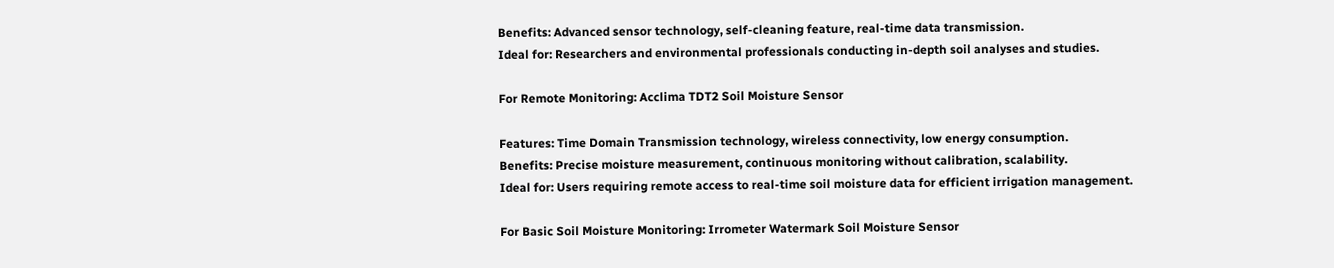Benefits: Advanced sensor technology, self-cleaning feature, real-time data transmission.
Ideal for: Researchers and environmental professionals conducting in-depth soil analyses and studies.

For Remote Monitoring: Acclima TDT2 Soil Moisture Sensor

Features: Time Domain Transmission technology, wireless connectivity, low energy consumption.
Benefits: Precise moisture measurement, continuous monitoring without calibration, scalability.
Ideal for: Users requiring remote access to real-time soil moisture data for efficient irrigation management.

For Basic Soil Moisture Monitoring: Irrometer Watermark Soil Moisture Sensor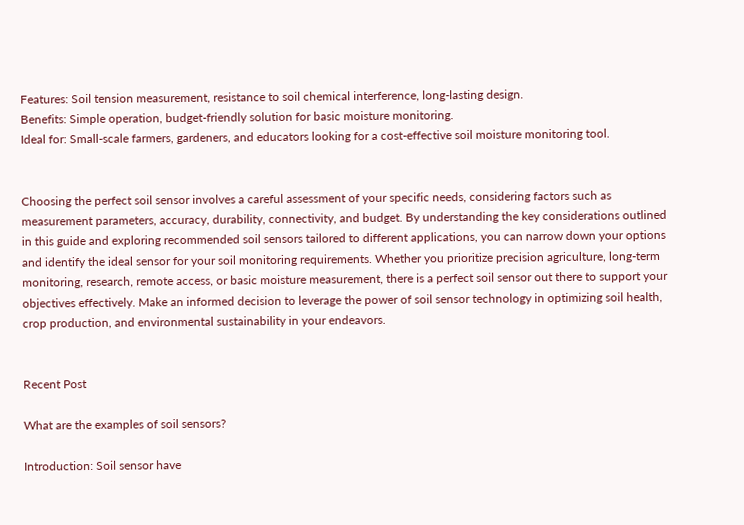Features: Soil tension measurement, resistance to soil chemical interference, long-lasting design.
Benefits: Simple operation, budget-friendly solution for basic moisture monitoring.
Ideal for: Small-scale farmers, gardeners, and educators looking for a cost-effective soil moisture monitoring tool.


Choosing the perfect soil sensor involves a careful assessment of your specific needs, considering factors such as measurement parameters, accuracy, durability, connectivity, and budget. By understanding the key considerations outlined in this guide and exploring recommended soil sensors tailored to different applications, you can narrow down your options and identify the ideal sensor for your soil monitoring requirements. Whether you prioritize precision agriculture, long-term monitoring, research, remote access, or basic moisture measurement, there is a perfect soil sensor out there to support your objectives effectively. Make an informed decision to leverage the power of soil sensor technology in optimizing soil health, crop production, and environmental sustainability in your endeavors.


Recent Post

What are the examples of soil sensors?

Introduction: Soil sensor have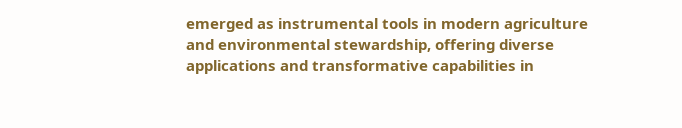emerged as instrumental tools in modern agriculture and environmental stewardship, offering diverse applications and transformative capabilities in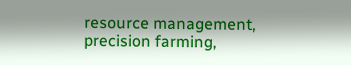resource management, precision farming,